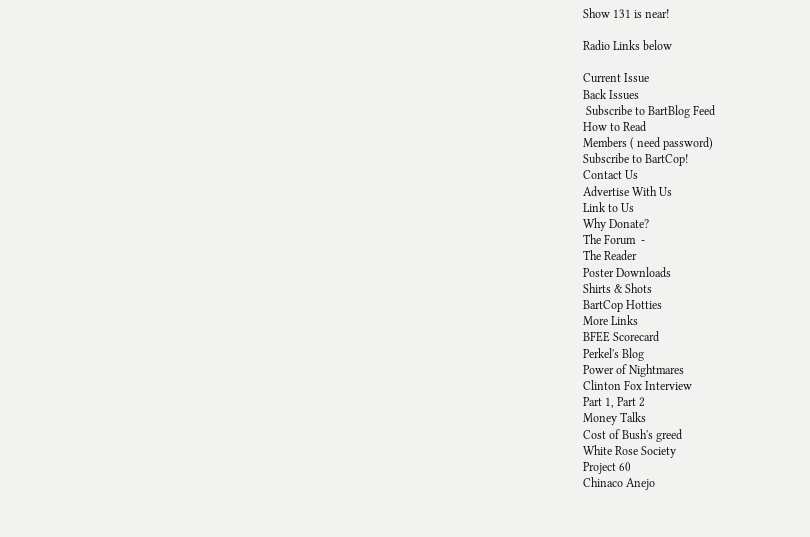Show 131 is near!

Radio Links below

Current Issue
Back Issues
 Subscribe to BartBlog Feed
How to Read
Members ( need password)
Subscribe to BartCop!
Contact Us
Advertise With Us
Link to Us
Why Donate?
The Forum  -
The Reader
Poster Downloads
Shirts & Shots
BartCop Hotties
More Links
BFEE Scorecard
Perkel's Blog
Power of Nightmares
Clinton Fox Interview
Part 1, Part 2
Money Talks
Cost of Bush's greed
White Rose Society
Project 60
Chinaco Anejo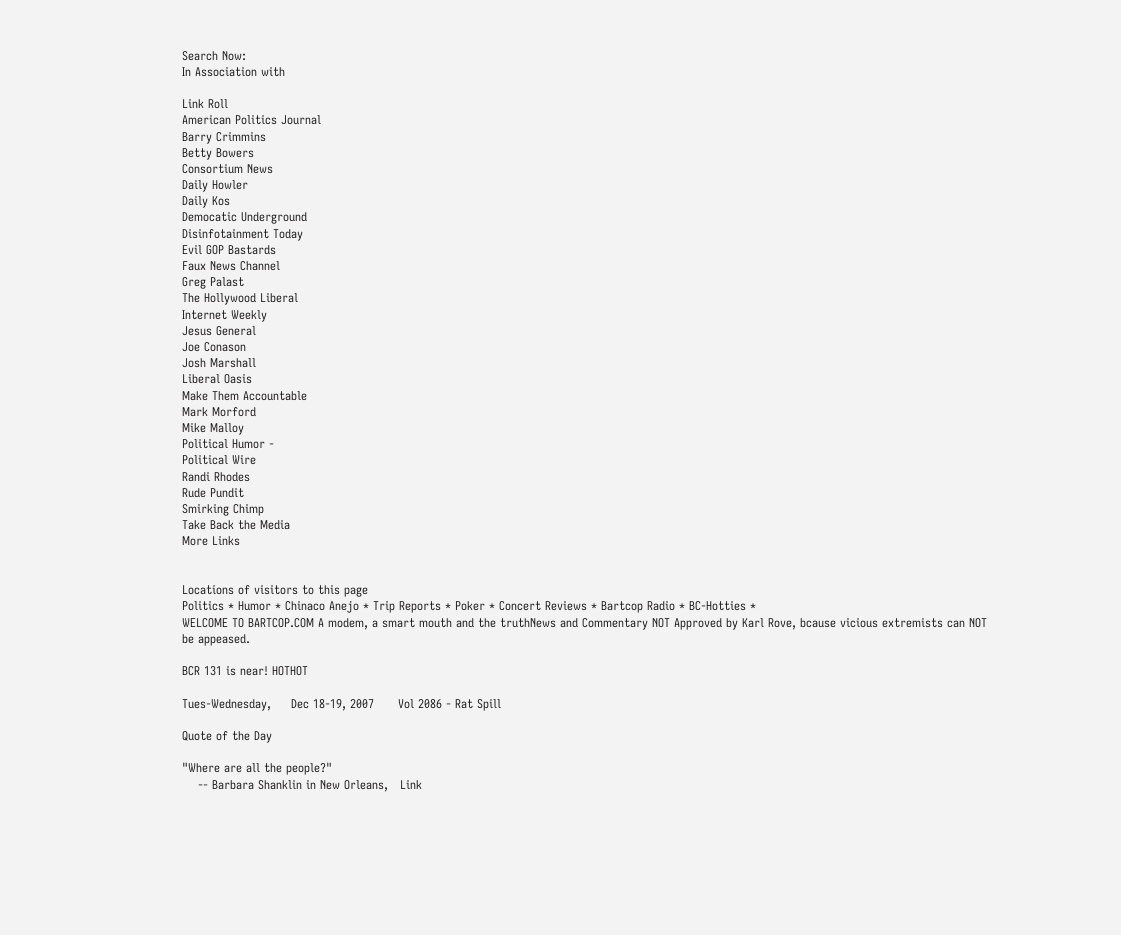Search Now:
In Association with

Link Roll
American Politics Journal
Barry Crimmins
Betty Bowers
Consortium News
Daily Howler
Daily Kos
Democatic Underground
Disinfotainment Today
Evil GOP Bastards
Faux News Channel
Greg Palast
The Hollywood Liberal
Internet Weekly
Jesus General
Joe Conason
Josh Marshall
Liberal Oasis
Make Them Accountable
Mark Morford
Mike Malloy
Political Humor -
Political Wire
Randi Rhodes
Rude Pundit
Smirking Chimp
Take Back the Media
More Links


Locations of visitors to this page
Politics * Humor * Chinaco Anejo * Trip Reports * Poker * Concert Reviews * Bartcop Radio * BC-Hotties *
WELCOME TO BARTCOP.COM A modem, a smart mouth and the truthNews and Commentary NOT Approved by Karl Rove, bcause vicious extremists can NOT be appeased.

BCR 131 is near! HOTHOT

Tues-Wednesday,     Dec 18-19, 2007      Vol 2086 - Rat Spill

Quote of the Day

"Where are all the people?"
    -- Barbara Shanklin in New Orleans,   Link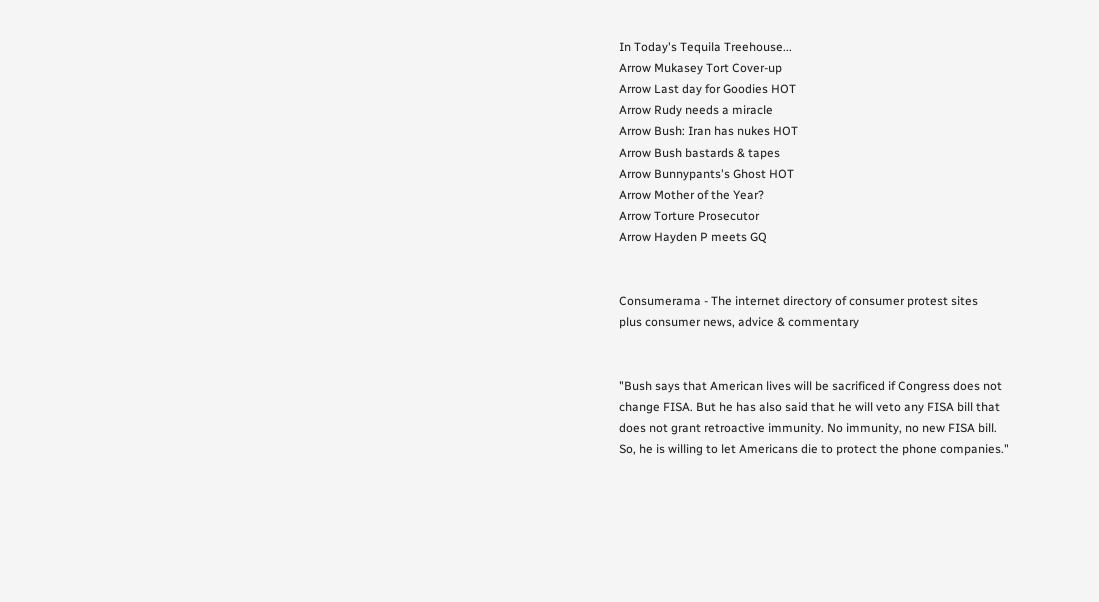In Today's Tequila Treehouse...
Arrow Mukasey Tort Cover-up
Arrow Last day for Goodies HOT
Arrow Rudy needs a miracle
Arrow Bush: Iran has nukes HOT
Arrow Bush bastards & tapes
Arrow Bunnypants's Ghost HOT
Arrow Mother of the Year?
Arrow Torture Prosecutor
Arrow Hayden P meets GQ


Consumerama - The internet directory of consumer protest sites
plus consumer news, advice & commentary


"Bush says that American lives will be sacrificed if Congress does not
change FISA. But he has also said that he will veto any FISA bill that
does not grant retroactive immunity. No immunity, no new FISA bill.
So, he is willing to let Americans die to protect the phone companies."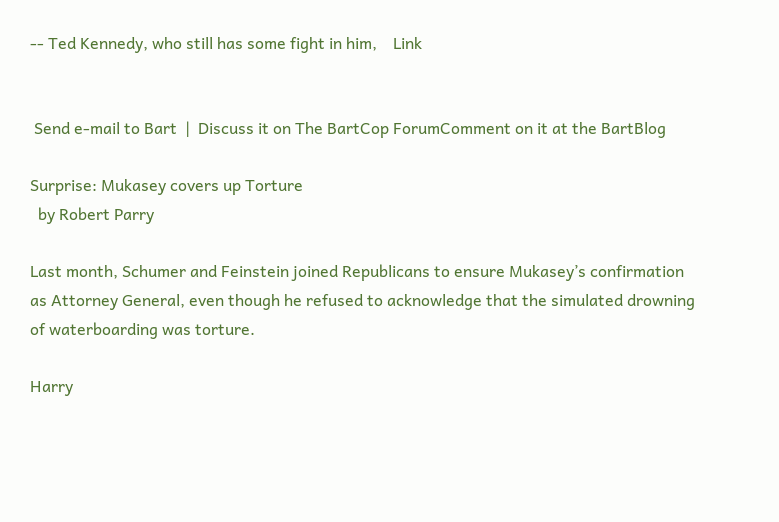-- Ted Kennedy, who still has some fight in him,    Link


 Send e-mail to Bart  |  Discuss it on The BartCop ForumComment on it at the BartBlog

Surprise: Mukasey covers up Torture
  by Robert Parry

Last month, Schumer and Feinstein joined Republicans to ensure Mukasey’s confirmation
as Attorney General, even though he refused to acknowledge that the simulated drowning
of waterboarding was torture.

Harry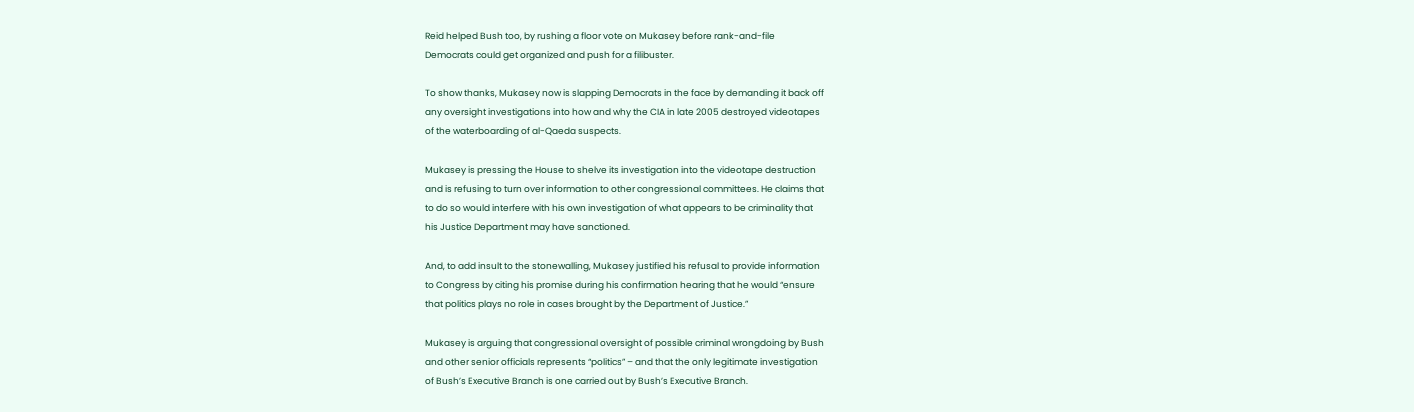Reid helped Bush too, by rushing a floor vote on Mukasey before rank-and-file
Democrats could get organized and push for a filibuster.

To show thanks, Mukasey now is slapping Democrats in the face by demanding it back off
any oversight investigations into how and why the CIA in late 2005 destroyed videotapes
of the waterboarding of al-Qaeda suspects.

Mukasey is pressing the House to shelve its investigation into the videotape destruction
and is refusing to turn over information to other congressional committees. He claims that
to do so would interfere with his own investigation of what appears to be criminality that
his Justice Department may have sanctioned.

And, to add insult to the stonewalling, Mukasey justified his refusal to provide information
to Congress by citing his promise during his confirmation hearing that he would “ensure
that politics plays no role in cases brought by the Department of Justice.”

Mukasey is arguing that congressional oversight of possible criminal wrongdoing by Bush
and other senior officials represents “politics” – and that the only legitimate investigation
of Bush’s Executive Branch is one carried out by Bush’s Executive Branch.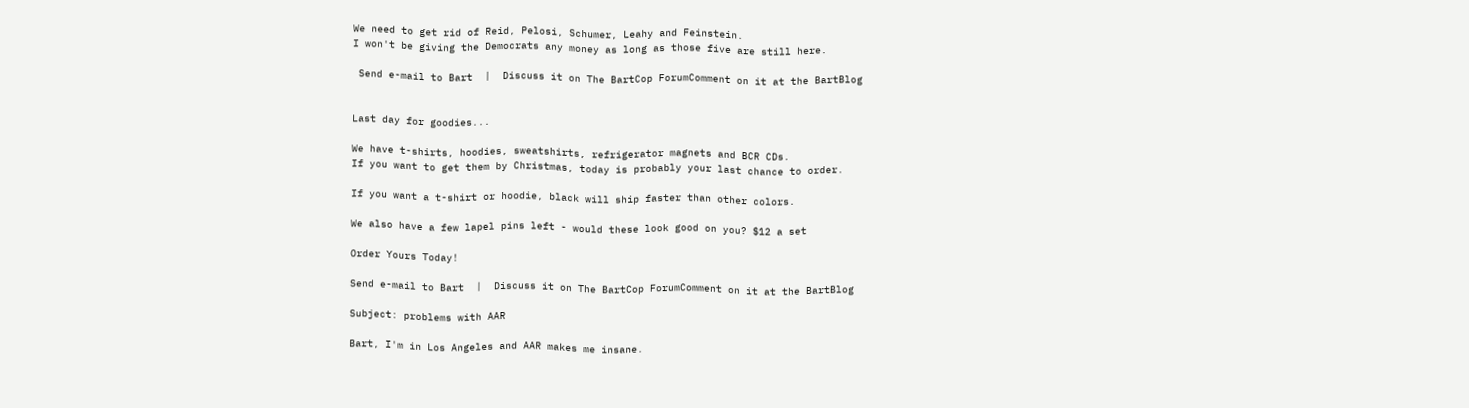We need to get rid of Reid, Pelosi, Schumer, Leahy and Feinstein.
I won't be giving the Democrats any money as long as those five are still here.

 Send e-mail to Bart  |  Discuss it on The BartCop ForumComment on it at the BartBlog


Last day for goodies...

We have t-shirts, hoodies, sweatshirts, refrigerator magnets and BCR CDs.
If you want to get them by Christmas, today is probably your last chance to order.

If you want a t-shirt or hoodie, black will ship faster than other colors.

We also have a few lapel pins left - would these look good on you? $12 a set

Order Yours Today!

Send e-mail to Bart  |  Discuss it on The BartCop ForumComment on it at the BartBlog

Subject: problems with AAR

Bart, I'm in Los Angeles and AAR makes me insane.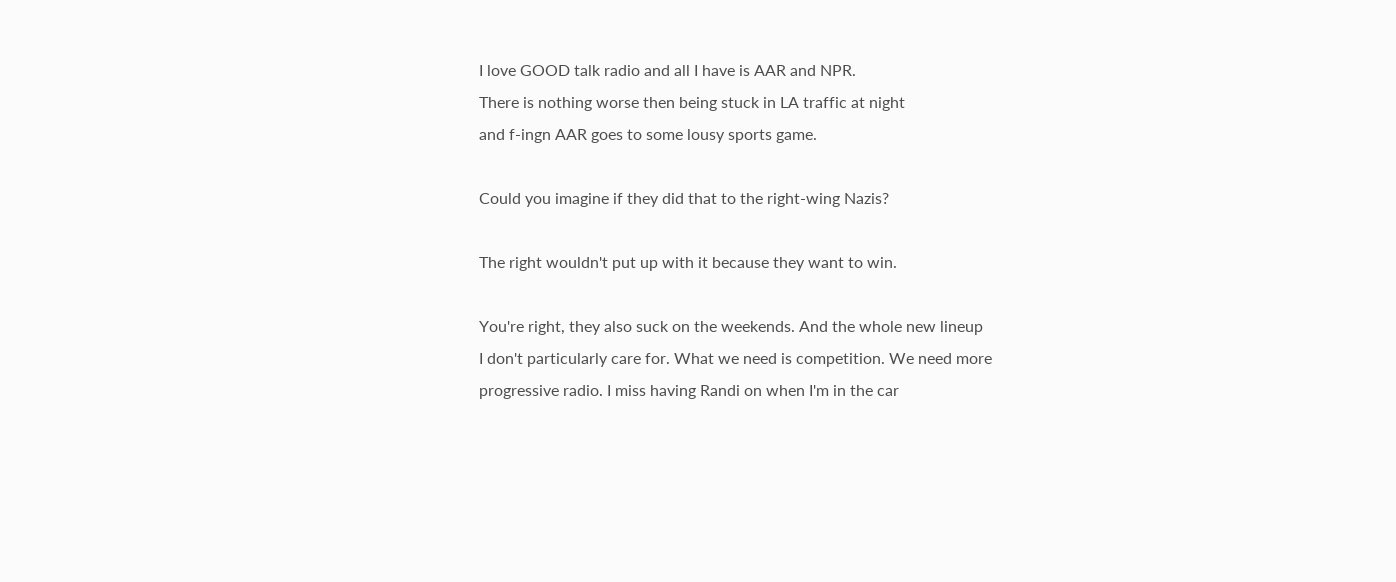I love GOOD talk radio and all I have is AAR and NPR.
There is nothing worse then being stuck in LA traffic at night
and f-ingn AAR goes to some lousy sports game.

Could you imagine if they did that to the right-wing Nazis?

The right wouldn't put up with it because they want to win.

You're right, they also suck on the weekends. And the whole new lineup
I don't particularly care for. What we need is competition. We need more
progressive radio. I miss having Randi on when I'm in the car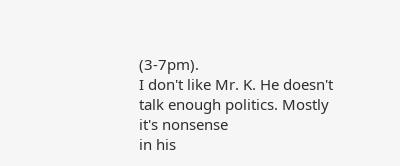(3-7pm).
I don't like Mr. K. He doesn't talk enough politics. Mostly it's nonsense
in his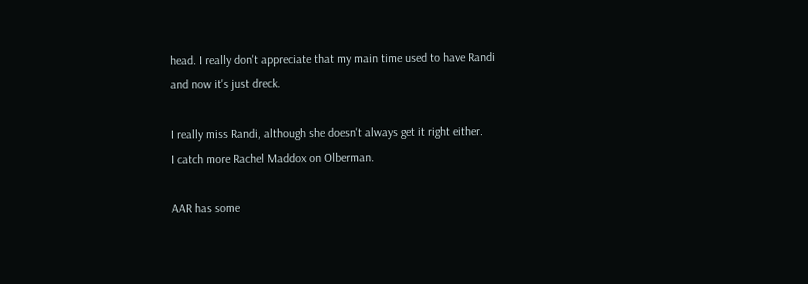head. I really don't appreciate that my main time used to have Randi
and now it's just dreck.

I really miss Randi, although she doesn't always get it right either.
I catch more Rachel Maddox on Olberman.

AAR has some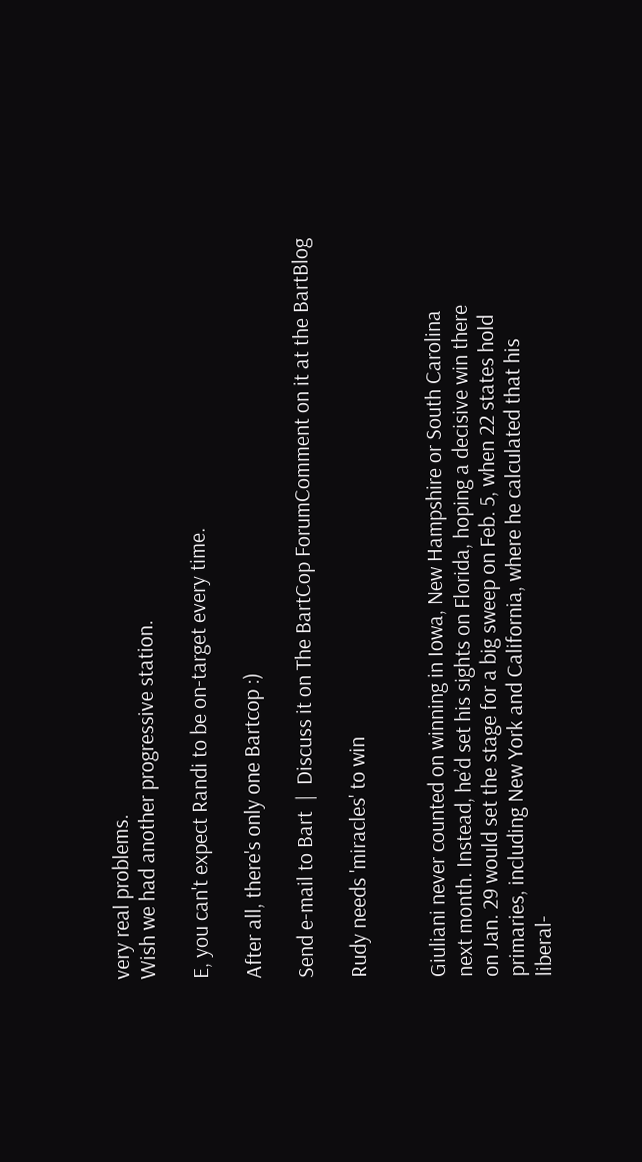very real problems.
Wish we had another progressive station.

E, you can't expect Randi to be on-target every time.

After all, there's only one Bartcop :)

Send e-mail to Bart  |  Discuss it on The BartCop ForumComment on it at the BartBlog

Rudy needs 'miracles' to win


Giuliani never counted on winning in Iowa, New Hampshire or South Carolina
next month. Instead, he’d set his sights on Florida, hoping a decisive win there
on Jan. 29 would set the stage for a big sweep on Feb. 5, when 22 states hold
primaries, including New York and California, where he calculated that his
liberal-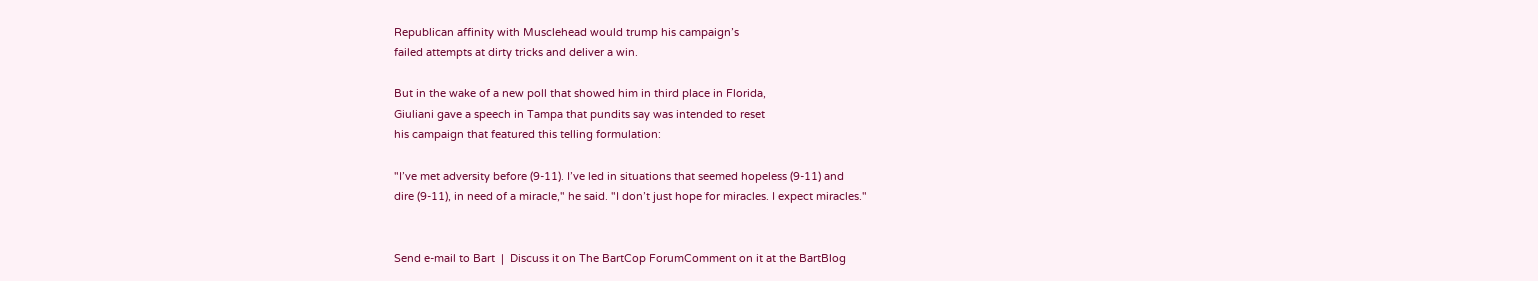Republican affinity with Musclehead would trump his campaign’s
failed attempts at dirty tricks and deliver a win.

But in the wake of a new poll that showed him in third place in Florida,
Giuliani gave a speech in Tampa that pundits say was intended to reset
his campaign that featured this telling formulation:

"I’ve met adversity before (9-11). I’ve led in situations that seemed hopeless (9-11) and
dire (9-11), in need of a miracle," he said. "I don’t just hope for miracles. I expect miracles."


Send e-mail to Bart  |  Discuss it on The BartCop ForumComment on it at the BartBlog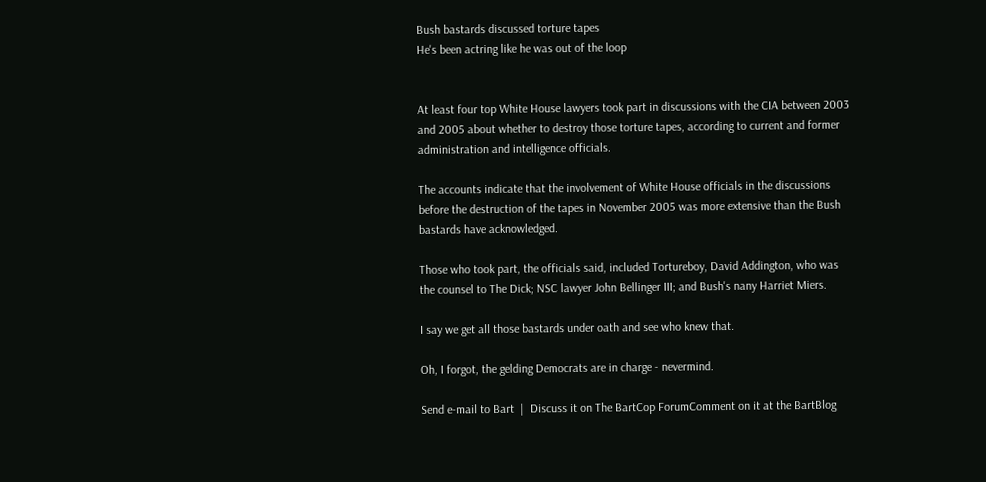Bush bastards discussed torture tapes
He's been actring like he was out of the loop


At least four top White House lawyers took part in discussions with the CIA between 2003
and 2005 about whether to destroy those torture tapes, according to current and former
administration and intelligence officials.

The accounts indicate that the involvement of White House officials in the discussions
before the destruction of the tapes in November 2005 was more extensive than the Bush
bastards have acknowledged.

Those who took part, the officials said, included Tortureboy, David Addington, who was
the counsel to The Dick; NSC lawyer John Bellinger III; and Bush's nany Harriet Miers.

I say we get all those bastards under oath and see who knew that.

Oh, I forgot, the gelding Democrats are in charge - nevermind.

Send e-mail to Bart  |  Discuss it on The BartCop ForumComment on it at the BartBlog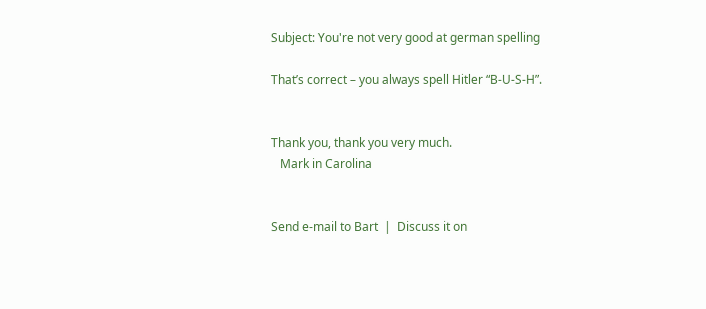Subject: You're not very good at german spelling

That’s correct – you always spell Hitler “B-U-S-H”.


Thank you, thank you very much.
   Mark in Carolina


Send e-mail to Bart  |  Discuss it on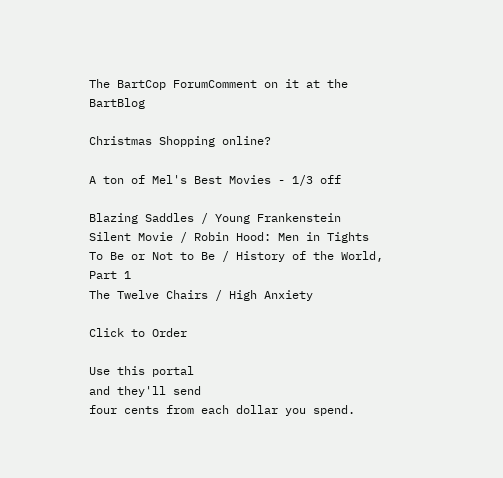The BartCop ForumComment on it at the BartBlog

Christmas Shopping online?

A ton of Mel's Best Movies - 1/3 off

Blazing Saddles / Young Frankenstein
Silent Movie / Robin Hood: Men in Tights
To Be or Not to Be / History of the World, Part 1
The Twelve Chairs / High Anxiety

Click to Order

Use this portal
and they'll send
four cents from each dollar you spend.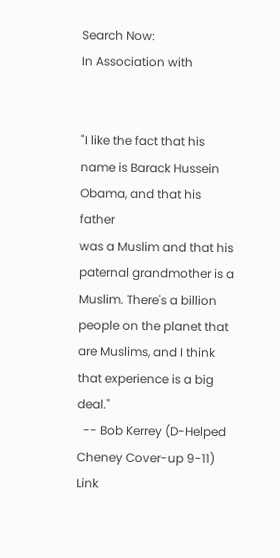Search Now:
In Association with


"I like the fact that his name is Barack Hussein Obama, and that his father
was a Muslim and that his paternal grandmother is a Muslim. There's a billion
people on the planet that are Muslims, and I think that experience is a big deal."
  -- Bob Kerrey (D-Helped Cheney Cover-up 9-11)       Link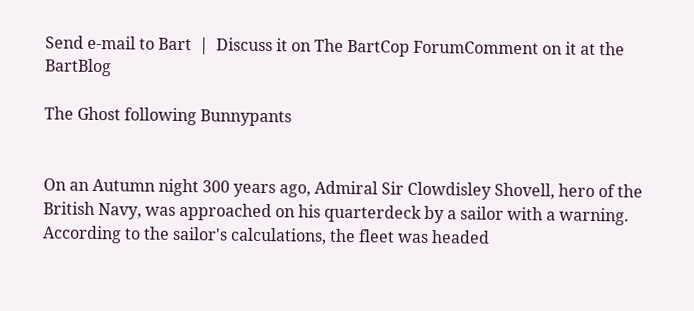Send e-mail to Bart  |  Discuss it on The BartCop ForumComment on it at the BartBlog

The Ghost following Bunnypants


On an Autumn night 300 years ago, Admiral Sir Clowdisley Shovell, hero of the
British Navy, was approached on his quarterdeck by a sailor with a warning.
According to the sailor's calculations, the fleet was headed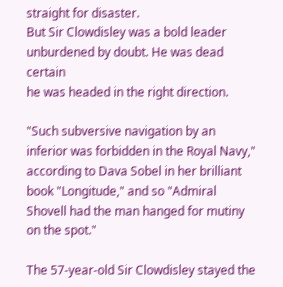straight for disaster.
But Sir Clowdisley was a bold leader unburdened by doubt. He was dead certain
he was headed in the right direction.

"Such subversive navigation by an inferior was forbidden in the Royal Navy,"
according to Dava Sobel in her brilliant book "Longitude," and so "Admiral
Shovell had the man hanged for mutiny on the spot."

The 57-year-old Sir Clowdisley stayed the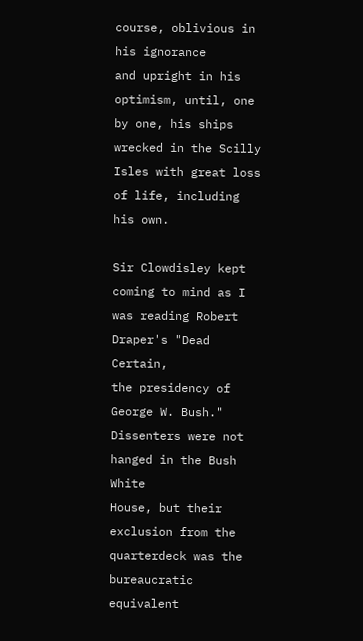course, oblivious in his ignorance
and upright in his optimism, until, one by one, his ships wrecked in the Scilly
Isles with great loss of life, including his own.

Sir Clowdisley kept coming to mind as I was reading Robert Draper's "Dead Certain,
the presidency of George W. Bush." Dissenters were not hanged in the Bush White
House, but their exclusion from the quarterdeck was the bureaucratic equivalent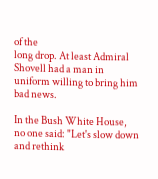of the
long drop. At least Admiral Shovell had a man in uniform willing to bring him bad news.

In the Bush White House, no one said: "Let's slow down and rethink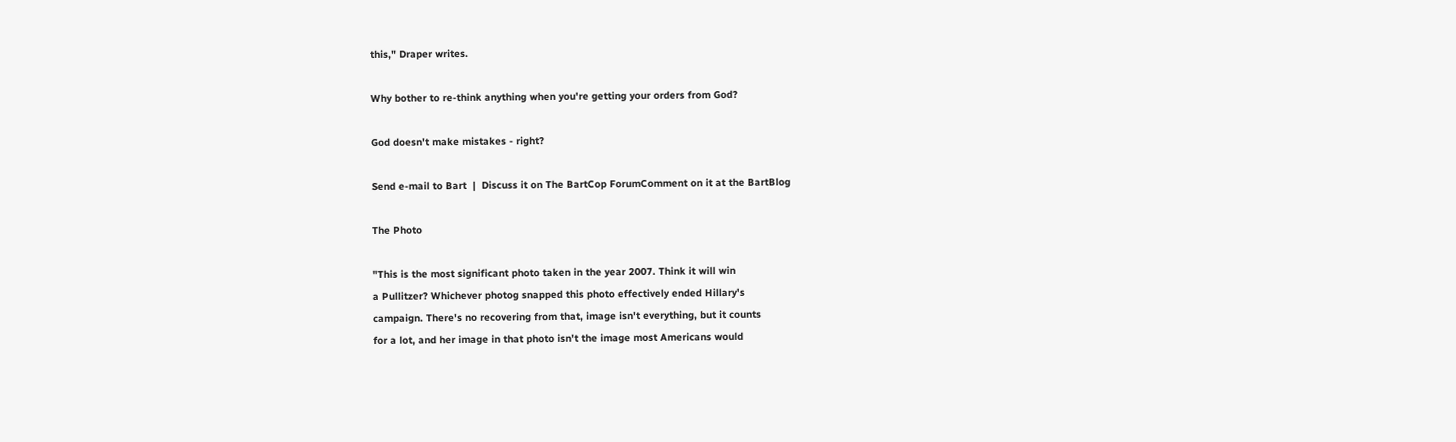this," Draper writes.

Why bother to re-think anything when you're getting your orders from God?

God doesn't make mistakes - right?

Send e-mail to Bart  |  Discuss it on The BartCop ForumComment on it at the BartBlog

The Photo

"This is the most significant photo taken in the year 2007. Think it will win
a Pullitzer? Whichever photog snapped this photo effectively ended Hillary's
campaign. There's no recovering from that, image isn't everything, but it counts
for a lot, and her image in that photo isn't the image most Americans would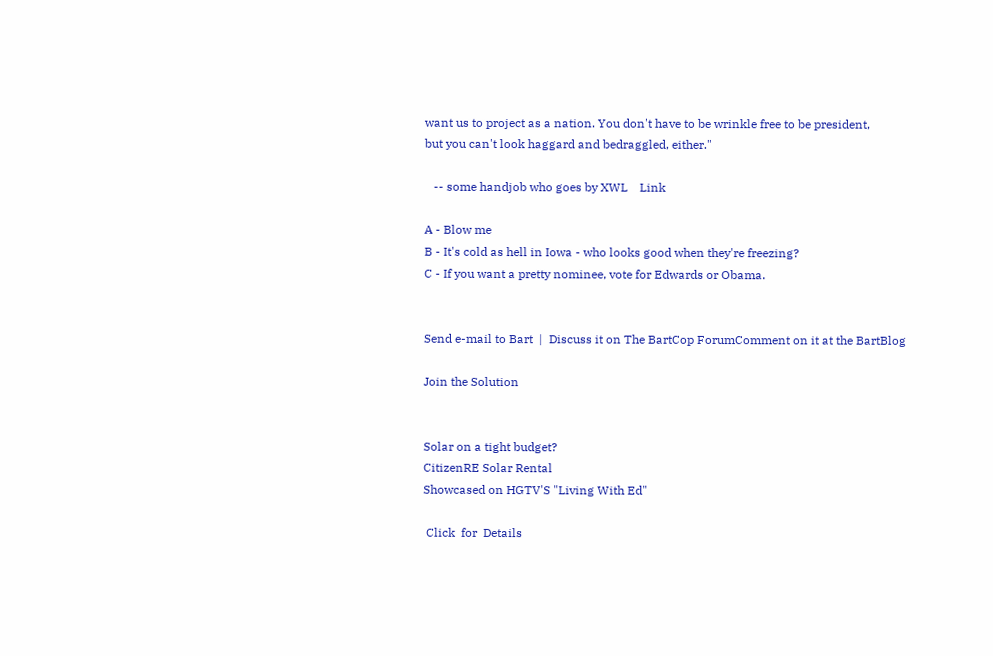want us to project as a nation. You don't have to be wrinkle free to be president,
but you can't look haggard and bedraggled, either."

   -- some handjob who goes by XWL    Link

A - Blow me
B - It's cold as hell in Iowa - who looks good when they're freezing?
C - If you want a pretty nominee, vote for Edwards or Obama.


Send e-mail to Bart  |  Discuss it on The BartCop ForumComment on it at the BartBlog

Join the Solution


Solar on a tight budget?
CitizenRE Solar Rental
Showcased on HGTV'S "Living With Ed"

 Click  for  Details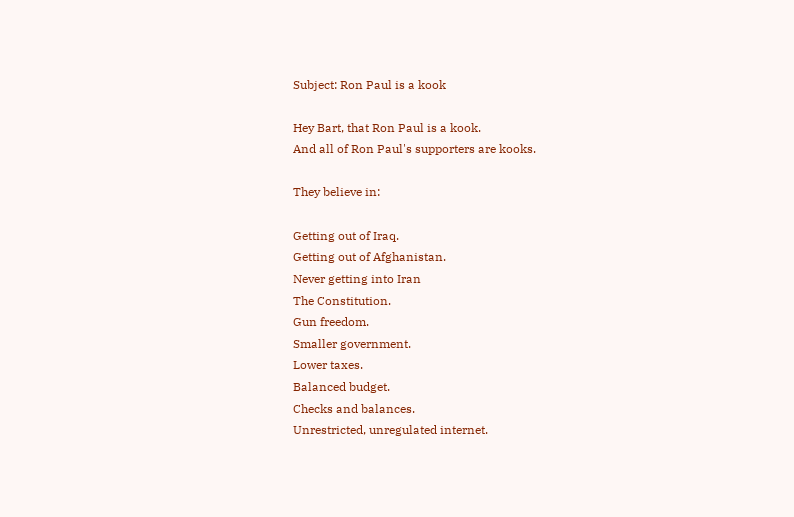Subject: Ron Paul is a kook

Hey Bart, that Ron Paul is a kook.
And all of Ron Paul's supporters are kooks.

They believe in:

Getting out of Iraq.
Getting out of Afghanistan.
Never getting into Iran
The Constitution.
Gun freedom.
Smaller government.
Lower taxes.
Balanced budget.
Checks and balances.
Unrestricted, unregulated internet.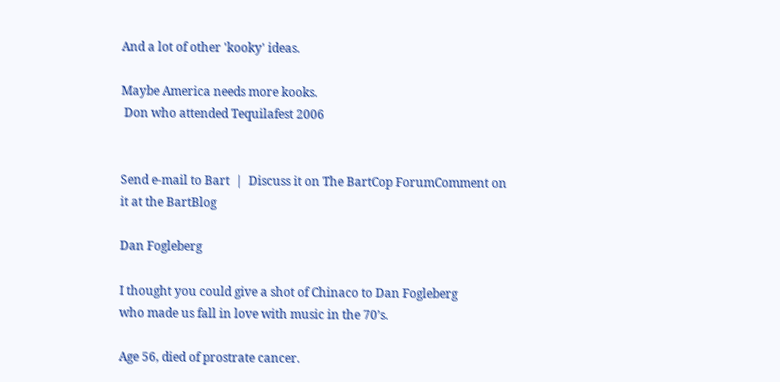And a lot of other 'kooky' ideas.

Maybe America needs more kooks.
 Don who attended Tequilafest 2006


Send e-mail to Bart  |  Discuss it on The BartCop ForumComment on it at the BartBlog

Dan Fogleberg

I thought you could give a shot of Chinaco to Dan Fogleberg
who made us fall in love with music in the 70’s.

Age 56, died of prostrate cancer.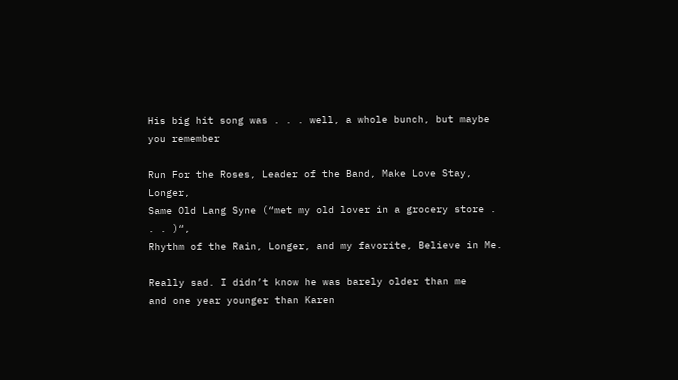His big hit song was . . . well, a whole bunch, but maybe you remember

Run For the Roses, Leader of the Band, Make Love Stay, Longer,
Same Old Lang Syne (“met my old lover in a grocery store . . . )“,
Rhythm of the Rain, Longer, and my favorite, Believe in Me.

Really sad. I didn’t know he was barely older than me
and one year younger than Karen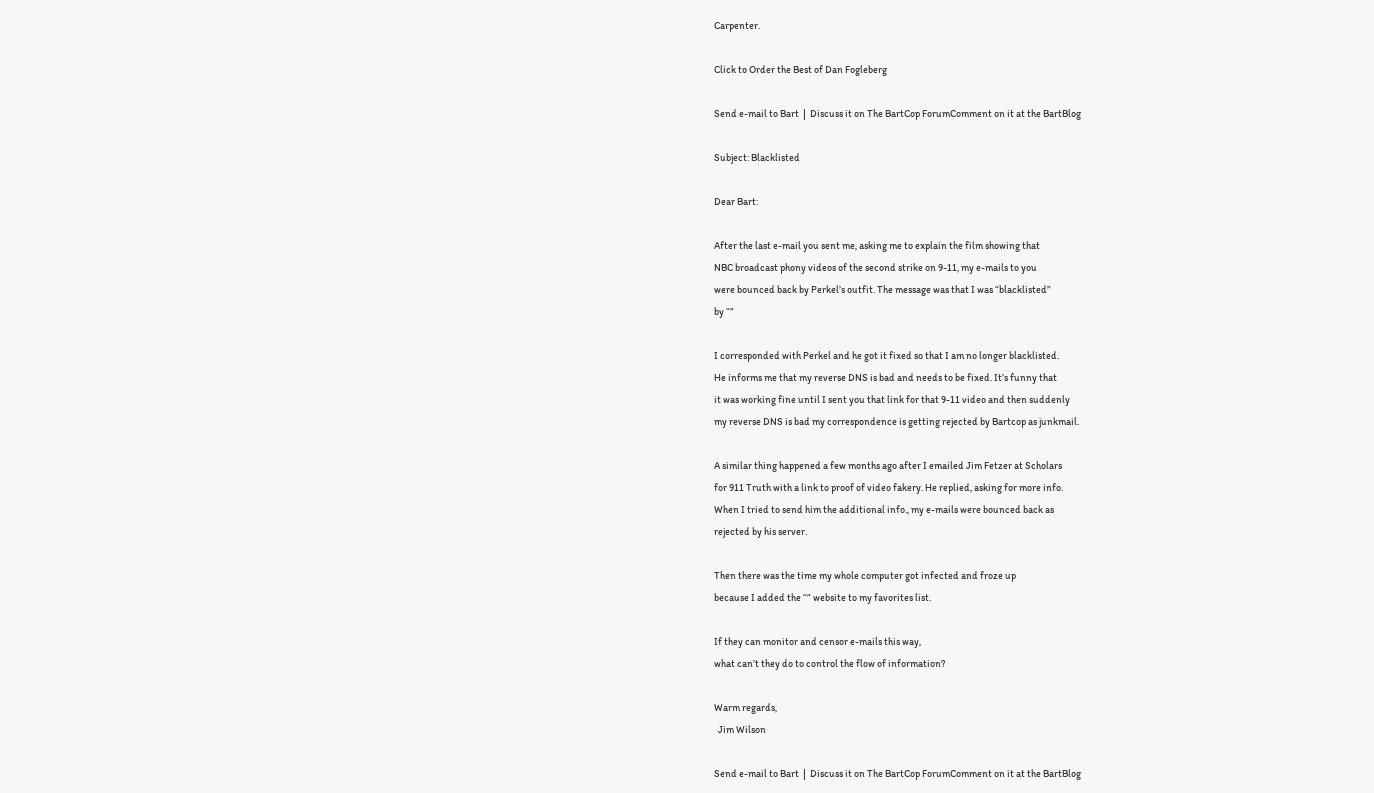Carpenter.

Click to Order the Best of Dan Fogleberg

Send e-mail to Bart  |  Discuss it on The BartCop ForumComment on it at the BartBlog

Subject: Blacklisted

Dear Bart:

After the last e-mail you sent me, asking me to explain the film showing that
NBC broadcast phony videos of the second strike on 9-11, my e-mails to you
were bounced back by Perkel’s outfit. The message was that I was “blacklisted”
by “”

I corresponded with Perkel and he got it fixed so that I am no longer blacklisted.
He informs me that my reverse DNS is bad and needs to be fixed. It’s funny that
it was working fine until I sent you that link for that 9-11 video and then suddenly
my reverse DNS is bad my correspondence is getting rejected by Bartcop as junkmail.

A similar thing happened a few months ago after I emailed Jim Fetzer at Scholars
for 911 Truth with a link to proof of video fakery. He replied, asking for more info.
When I tried to send him the additional info., my e-mails were bounced back as
rejected by his server.

Then there was the time my whole computer got infected and froze up
because I added the “” website to my favorites list.

If they can monitor and censor e-mails this way,
what can’t they do to control the flow of information?

Warm regards,
  Jim Wilson

Send e-mail to Bart  |  Discuss it on The BartCop ForumComment on it at the BartBlog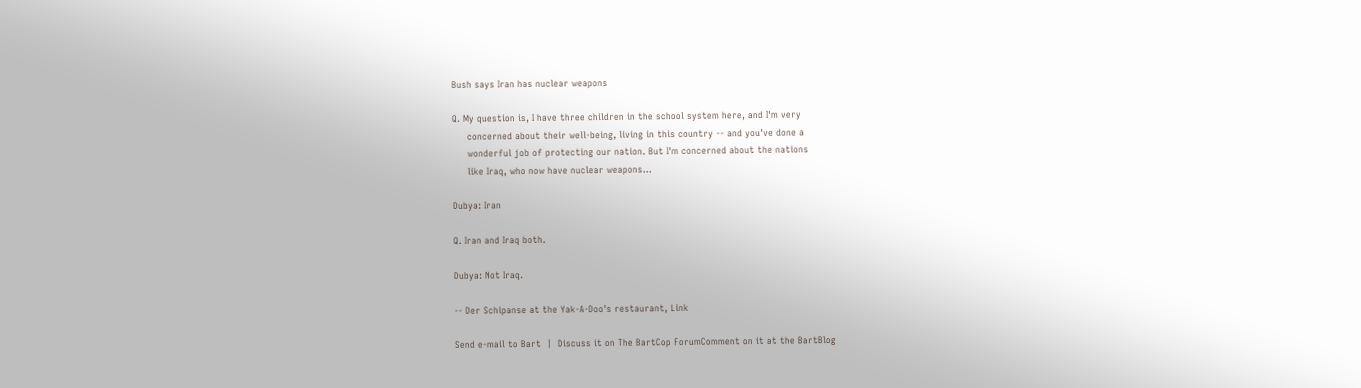Bush says Iran has nuclear weapons

Q. My question is, I have three children in the school system here, and I'm very
     concerned about their well-being, living in this country -- and you've done a
     wonderful job of protecting our nation. But I'm concerned about the nations
     like Iraq, who now have nuclear weapons...

Dubya: Iran

Q. Iran and Iraq both.

Dubya: Not Iraq.

-- Der Schipanse at the Yak-A-Doo's restaurant, Link

Send e-mail to Bart  |  Discuss it on The BartCop ForumComment on it at the BartBlog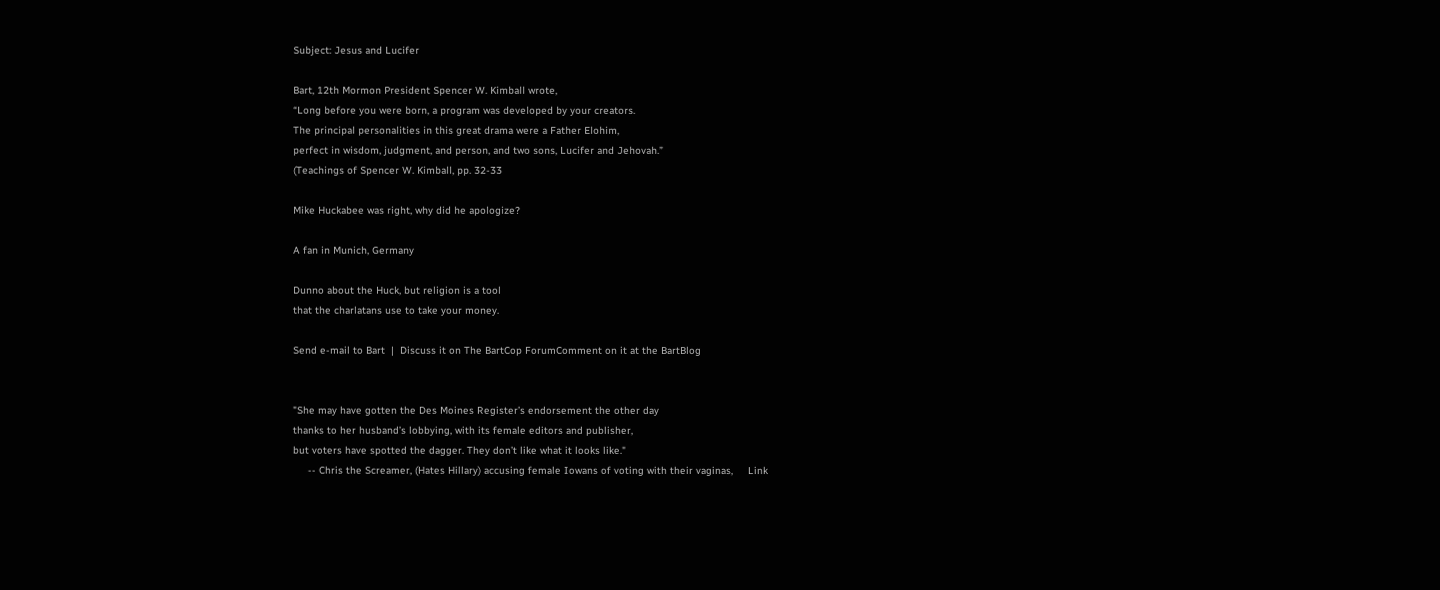Subject: Jesus and Lucifer

Bart, 12th Mormon President Spencer W. Kimball wrote,
“Long before you were born, a program was developed by your creators.
The principal personalities in this great drama were a Father Elohim,
perfect in wisdom, judgment, and person, and two sons, Lucifer and Jehovah.”
(Teachings of Spencer W. Kimball, pp. 32-33

Mike Huckabee was right, why did he apologize?

A fan in Munich, Germany

Dunno about the Huck, but religion is a tool
that the charlatans use to take your money.

Send e-mail to Bart  |  Discuss it on The BartCop ForumComment on it at the BartBlog


"She may have gotten the Des Moines Register’s endorsement the other day
thanks to her husband’s lobbying, with its female editors and publisher,
but voters have spotted the dagger. They don’t like what it looks like."
     -- Chris the Screamer, (Hates Hillary) accusing female Iowans of voting with their vaginas,     Link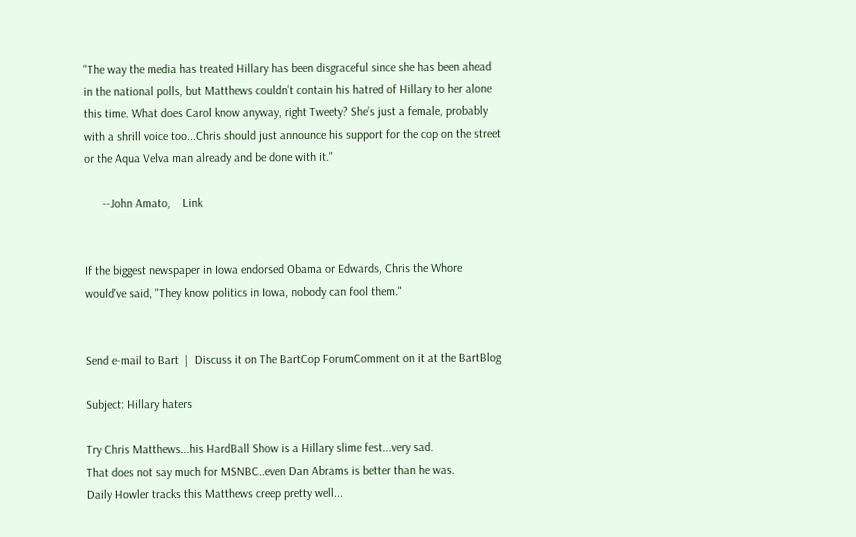"The way the media has treated Hillary has been disgraceful since she has been ahead
in the national polls, but Matthews couldn’t contain his hatred of Hillary to her alone
this time. What does Carol know anyway, right Tweety? She’s just a female, probably
with a shrill voice too...Chris should just announce his support for the cop on the street
or the Aqua Velva man already and be done with it."

      --John Amato,    Link


If the biggest newspaper in Iowa endorsed Obama or Edwards, Chris the Whore
would've said, "They know politics in Iowa, nobody can fool them."


Send e-mail to Bart  |  Discuss it on The BartCop ForumComment on it at the BartBlog

Subject: Hillary haters

Try Chris Matthews...his HardBall Show is a Hillary slime fest...very sad.
That does not say much for MSNBC..even Dan Abrams is better than he was.
Daily Howler tracks this Matthews creep pretty well...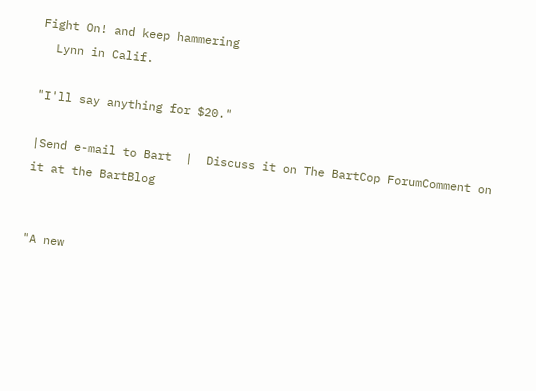Fight On! and keep hammering
  Lynn in Calif.

"I'll say anything for $20."

|Send e-mail to Bart  |  Discuss it on The BartCop ForumComment on it at the BartBlog


"A new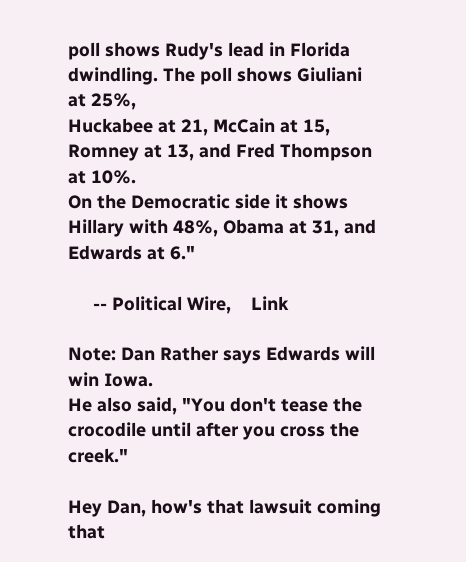poll shows Rudy's lead in Florida dwindling. The poll shows Giuliani at 25%,
Huckabee at 21, McCain at 15, Romney at 13, and Fred Thompson at 10%.
On the Democratic side it shows Hillary with 48%, Obama at 31, and Edwards at 6."

     -- Political Wire,    Link

Note: Dan Rather says Edwards will win Iowa.
He also said, "You don't tease the crocodile until after you cross the creek."

Hey Dan, how's that lawsuit coming that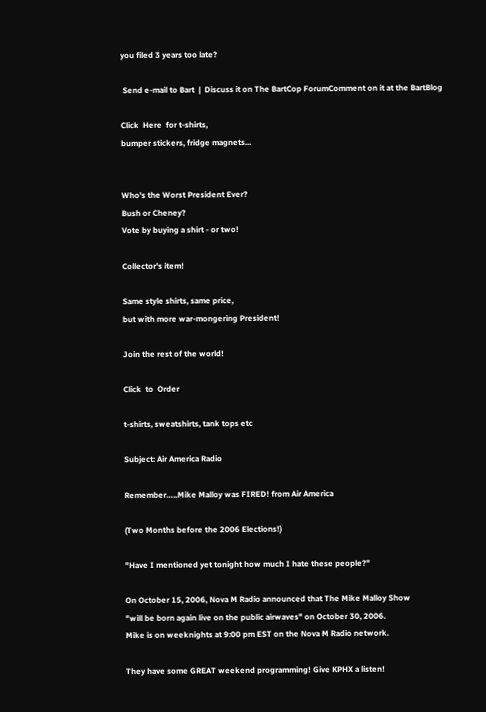you filed 3 years too late?

 Send e-mail to Bart  |  Discuss it on The BartCop ForumComment on it at the BartBlog

Click  Here  for t-shirts,
bumper stickers, fridge magnets...


Who's the Worst President Ever?
Bush or Cheney?
Vote by buying a shirt - or two!

Collector's item!

Same style shirts, same price,
but with more war-mongering President!

Join the rest of the world!

Click  to  Order

t-shirts, sweatshirts, tank tops etc

Subject: Air America Radio

Remember…..Mike Malloy was FIRED! from Air America

(Two Months before the 2006 Elections!)

"Have I mentioned yet tonight how much I hate these people?"

On October 15, 2006, Nova M Radio announced that The Mike Malloy Show
"will be born again live on the public airwaves" on October 30, 2006.
Mike is on weeknights at 9:00 pm EST on the Nova M Radio network.

They have some GREAT weekend programming! Give KPHX a listen!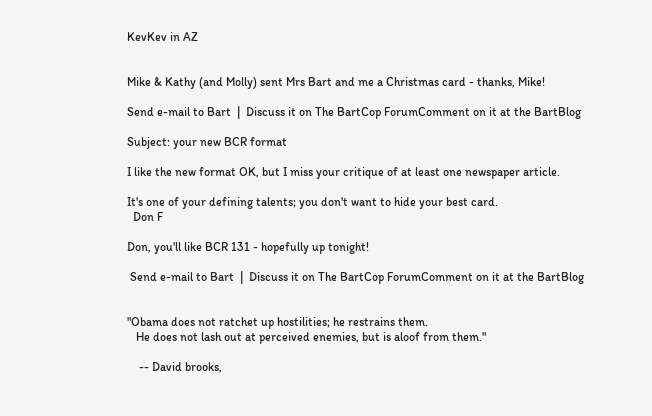KevKev in AZ


Mike & Kathy (and Molly) sent Mrs Bart and me a Christmas card - thanks, Mike!

Send e-mail to Bart  |  Discuss it on The BartCop ForumComment on it at the BartBlog

Subject: your new BCR format

I like the new format OK, but I miss your critique of at least one newspaper article.

It's one of your defining talents; you don't want to hide your best card.
  Don F

Don, you'll like BCR 131 - hopefully up tonight!

 Send e-mail to Bart  |  Discuss it on The BartCop ForumComment on it at the BartBlog


"Obama does not ratchet up hostilities; he restrains them.
   He does not lash out at perceived enemies, but is aloof from them."

    -- David brooks,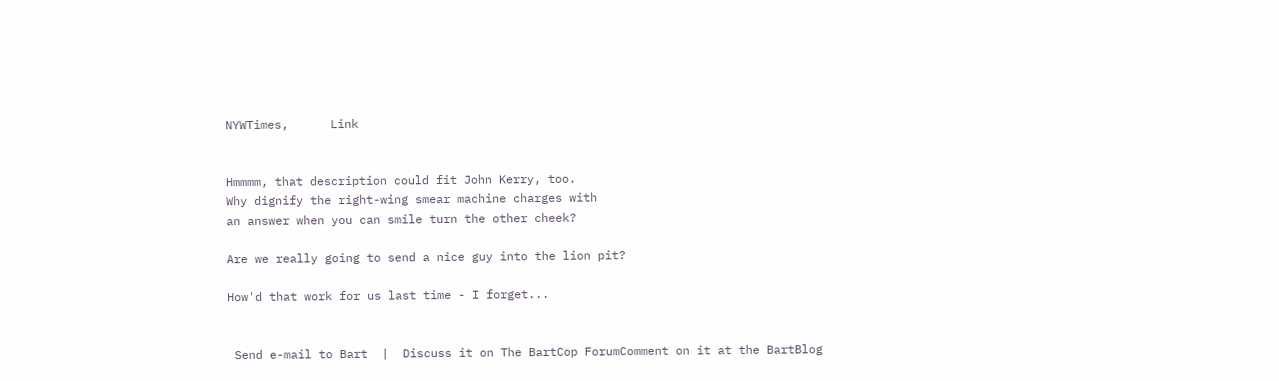NYWTimes,      Link


Hmmmm, that description could fit John Kerry, too.
Why dignify the right-wing smear machine charges with
an answer when you can smile turn the other cheek?

Are we really going to send a nice guy into the lion pit?

How'd that work for us last time - I forget...


 Send e-mail to Bart  |  Discuss it on The BartCop ForumComment on it at the BartBlog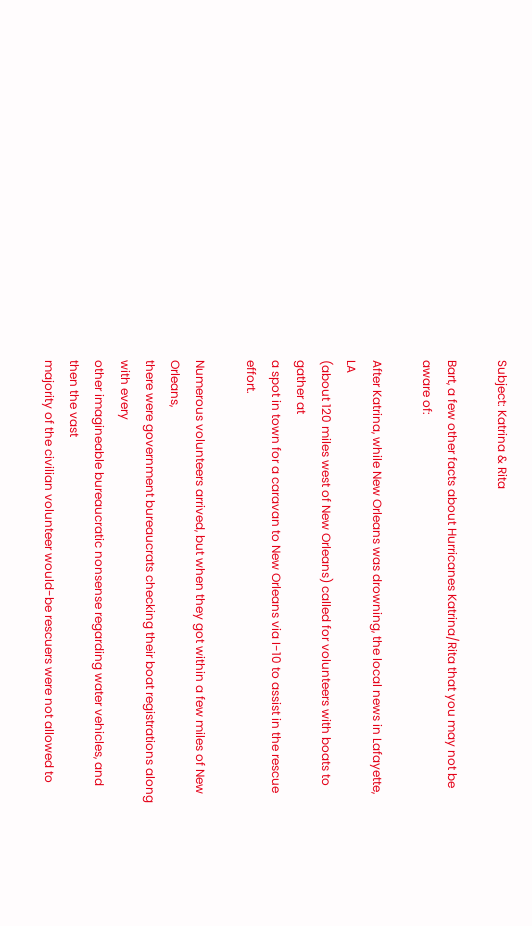Subject: Katrina & Rita

Bart, a few other facts about Hurricanes Katrina/Rita that you may not be aware of:

After Katrina, while New Orleans was drowning, the local news in Lafayette, LA
(about 120 miles west of New Orleans) called for volunteers with boats to gather at
a spot in town for a caravan to New Orleans via I-10 to assist in the rescue effort.

Numerous volunteers arrived, but when they got within a few miles of New Orleans,
there were government bureaucrats checking their boat registrations along with every
other imagineable bureaucratic nonsense regarding water vehicles, and then the vast
majority of the civilian volunteer would-be rescuers were not allowed to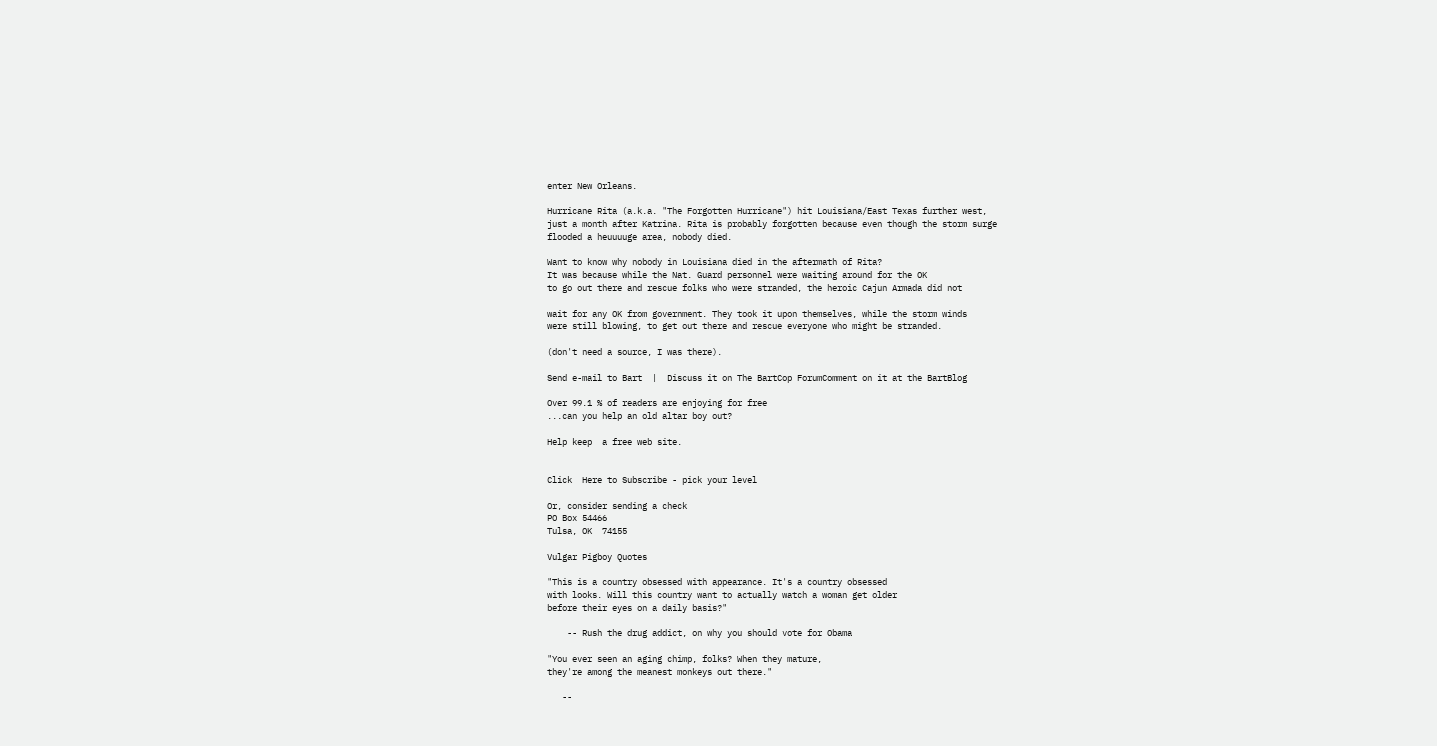enter New Orleans.

Hurricane Rita (a.k.a. "The Forgotten Hurricane") hit Louisiana/East Texas further west,
just a month after Katrina. Rita is probably forgotten because even though the storm surge
flooded a heuuuuge area, nobody died.

Want to know why nobody in Louisiana died in the aftermath of Rita?
It was because while the Nat. Guard personnel were waiting around for the OK
to go out there and rescue folks who were stranded, the heroic Cajun Armada did not

wait for any OK from government. They took it upon themselves, while the storm winds
were still blowing, to get out there and rescue everyone who might be stranded.

(don't need a source, I was there).

Send e-mail to Bart  |  Discuss it on The BartCop ForumComment on it at the BartBlog

Over 99.1 % of readers are enjoying for free
...can you help an old altar boy out?

Help keep  a free web site.


Click  Here to Subscribe - pick your level

Or, consider sending a check
PO Box 54466
Tulsa, OK  74155

Vulgar Pigboy Quotes

"This is a country obsessed with appearance. It's a country obsessed
with looks. Will this country want to actually watch a woman get older
before their eyes on a daily basis?"

    -- Rush the drug addict, on why you should vote for Obama

"You ever seen an aging chimp, folks? When they mature,
they're among the meanest monkeys out there."

   --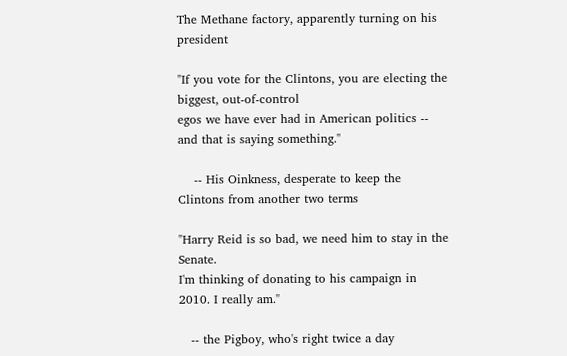The Methane factory, apparently turning on his president

"If you vote for the Clintons, you are electing the biggest, out-of-control
egos we have ever had in American politics -- and that is saying something."

    -- His Oinkness, desperate to keep the Clintons from another two terms

"Harry Reid is so bad, we need him to stay in the Senate.
I'm thinking of donating to his campaign in 2010. I really am."

   -- the Pigboy, who's right twice a day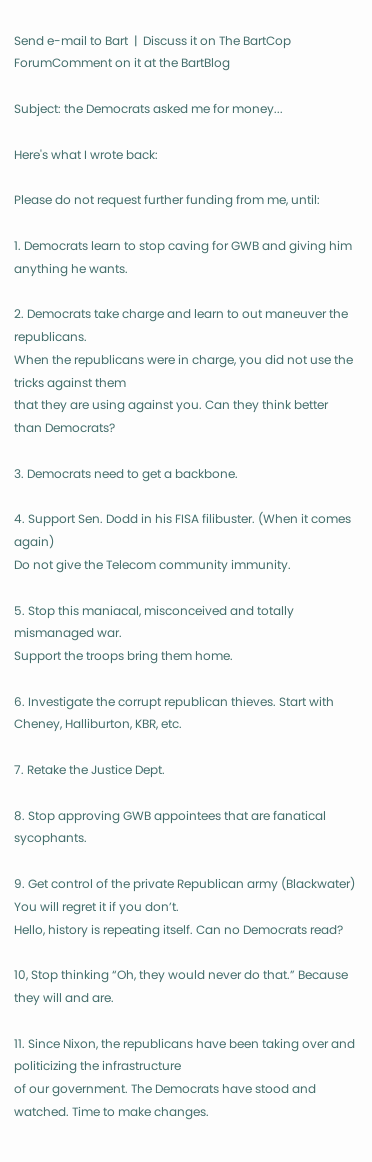Send e-mail to Bart  |  Discuss it on The BartCop ForumComment on it at the BartBlog

Subject: the Democrats asked me for money...

Here's what I wrote back:

Please do not request further funding from me, until:

1. Democrats learn to stop caving for GWB and giving him anything he wants.

2. Democrats take charge and learn to out maneuver the republicans.
When the republicans were in charge, you did not use the tricks against them
that they are using against you. Can they think better than Democrats?

3. Democrats need to get a backbone.

4. Support Sen. Dodd in his FISA filibuster. (When it comes again)
Do not give the Telecom community immunity.

5. Stop this maniacal, misconceived and totally mismanaged war.
Support the troops bring them home.

6. Investigate the corrupt republican thieves. Start with Cheney, Halliburton, KBR, etc.

7. Retake the Justice Dept.

8. Stop approving GWB appointees that are fanatical sycophants.

9. Get control of the private Republican army (Blackwater) You will regret it if you don’t.
Hello, history is repeating itself. Can no Democrats read?

10, Stop thinking “Oh, they would never do that.” Because they will and are.

11. Since Nixon, the republicans have been taking over and politicizing the infrastructure
of our government. The Democrats have stood and watched. Time to make changes.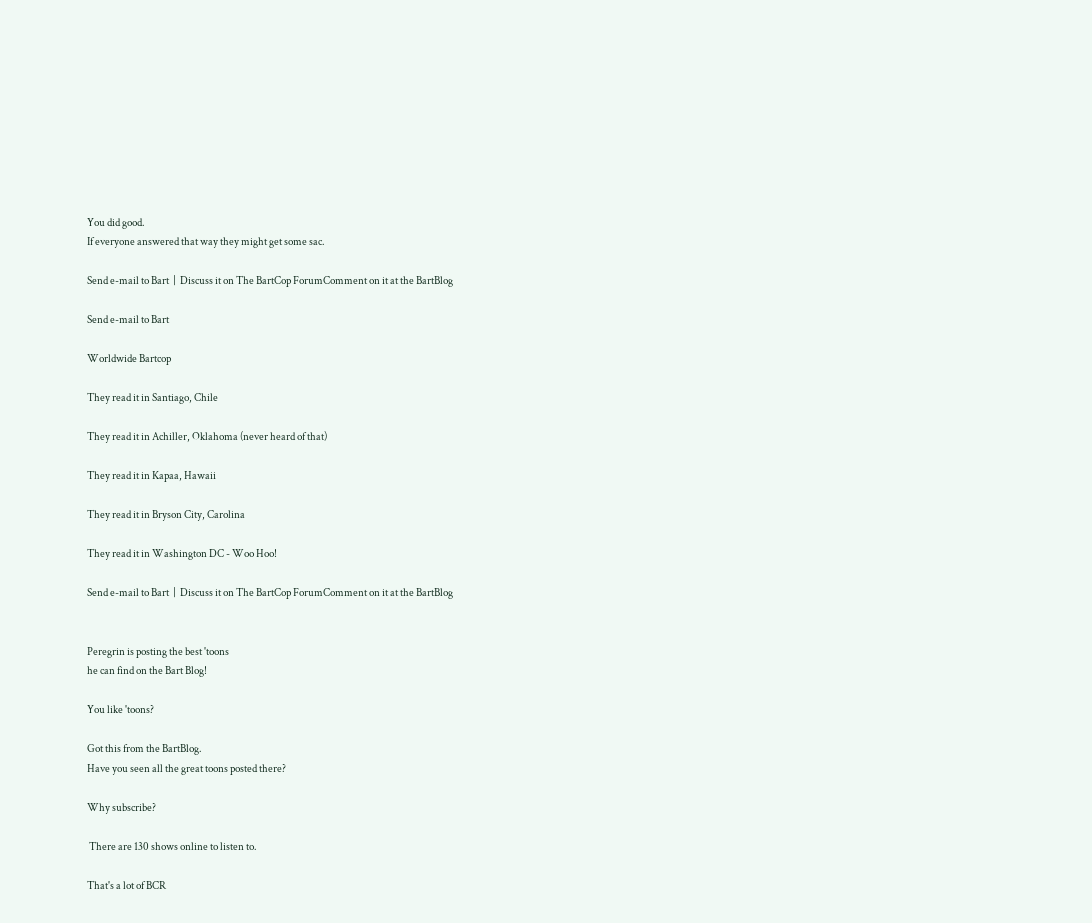You did good.
If everyone answered that way they might get some sac.

Send e-mail to Bart  |  Discuss it on The BartCop ForumComment on it at the BartBlog

Send e-mail to Bart

Worldwide Bartcop

They read it in Santiago, Chile

They read it in Achiller, Oklahoma (never heard of that)

They read it in Kapaa, Hawaii

They read it in Bryson City, Carolina

They read it in Washington DC - Woo Hoo!

Send e-mail to Bart  |  Discuss it on The BartCop ForumComment on it at the BartBlog


Peregrin is posting the best 'toons
he can find on the Bart Blog!

You like 'toons?

Got this from the BartBlog.
Have you seen all the great toons posted there?

Why subscribe?

 There are 130 shows online to listen to.

That's a lot of BCR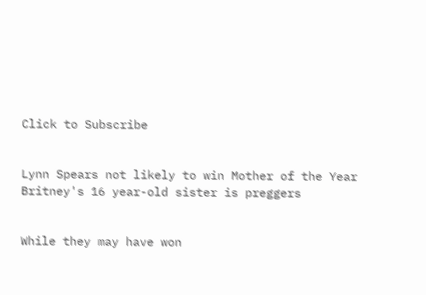Click to Subscribe


Lynn Spears not likely to win Mother of the Year
Britney's 16 year-old sister is preggers


While they may have won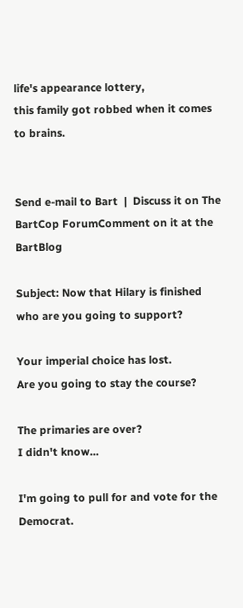life's appearance lottery,
this family got robbed when it comes to brains.


Send e-mail to Bart  |  Discuss it on The BartCop ForumComment on it at the BartBlog

Subject: Now that Hilary is finished who are you going to support?

Your imperial choice has lost.
Are you going to stay the course?

The primaries are over?
I didn't know...

I'm going to pull for and vote for the Democrat.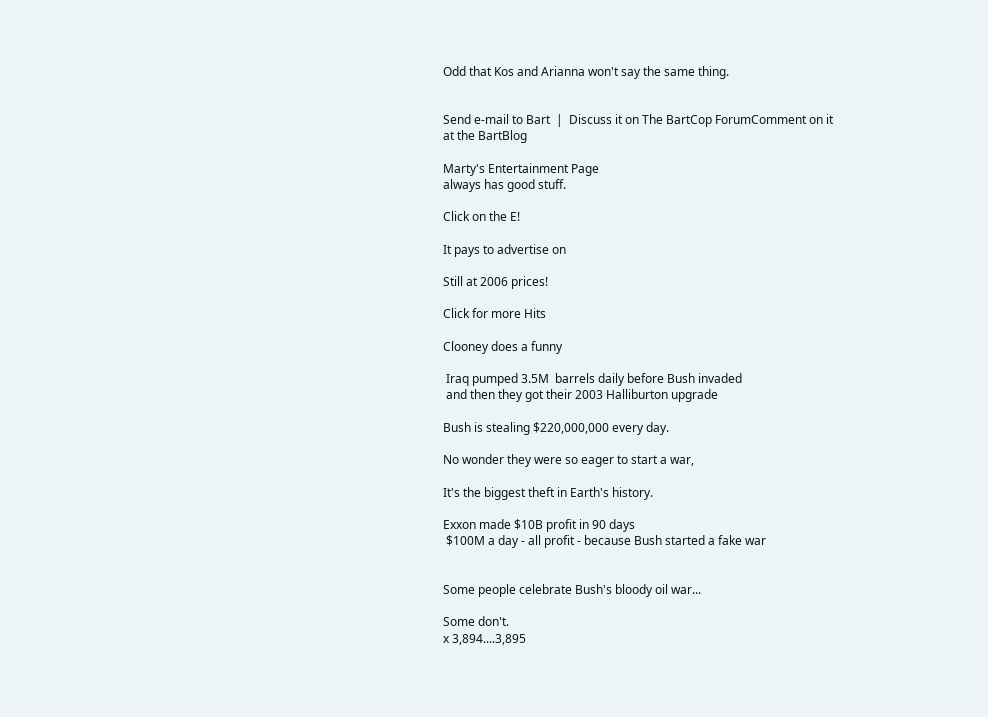Odd that Kos and Arianna won't say the same thing.


Send e-mail to Bart  |  Discuss it on The BartCop ForumComment on it at the BartBlog

Marty's Entertainment Page
always has good stuff.

Click on the E!

It pays to advertise on

Still at 2006 prices!

Click for more Hits

Clooney does a funny

 Iraq pumped 3.5M  barrels daily before Bush invaded
 and then they got their 2003 Halliburton upgrade

Bush is stealing $220,000,000 every day.

No wonder they were so eager to start a war,

It's the biggest theft in Earth's history.

Exxon made $10B profit in 90 days
 $100M a day - all profit - because Bush started a fake war


Some people celebrate Bush's bloody oil war...

Some don't.
x 3,894....3,895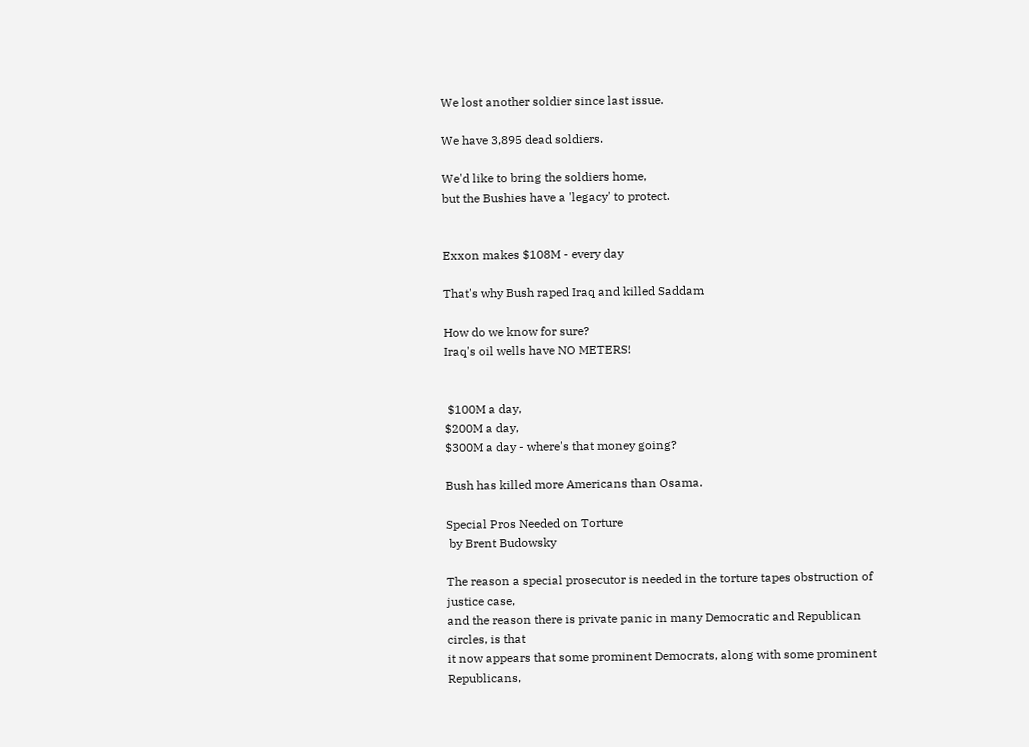We lost another soldier since last issue.

We have 3,895 dead soldiers.

We'd like to bring the soldiers home,
but the Bushies have a 'legacy' to protect.


Exxon makes $108M - every day

That's why Bush raped Iraq and killed Saddam

How do we know for sure?
Iraq's oil wells have NO METERS!


 $100M a day,
$200M a day,
$300M a day - where's that money going?

Bush has killed more Americans than Osama.

Special Pros Needed on Torture
 by Brent Budowsky

The reason a special prosecutor is needed in the torture tapes obstruction of justice case,
and the reason there is private panic in many Democratic and Republican circles, is that
it now appears that some prominent Democrats, along with some prominent Republicans,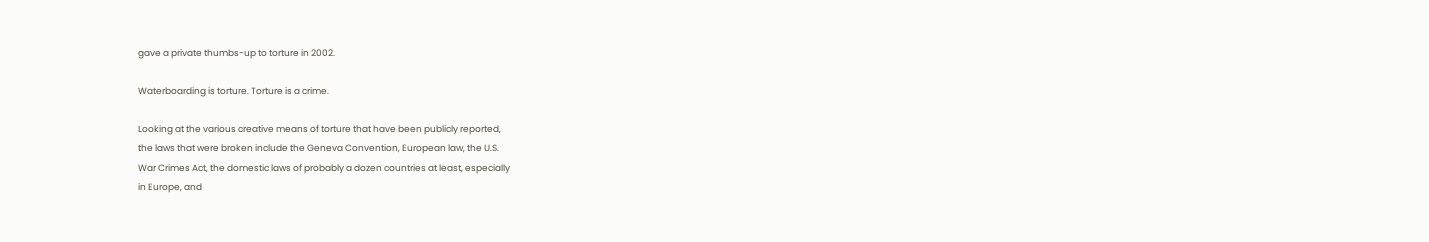gave a private thumbs-up to torture in 2002.

Waterboarding is torture. Torture is a crime.

Looking at the various creative means of torture that have been publicly reported,
the laws that were broken include the Geneva Convention, European law, the U.S.
War Crimes Act, the domestic laws of probably a dozen countries at least, especially
in Europe, and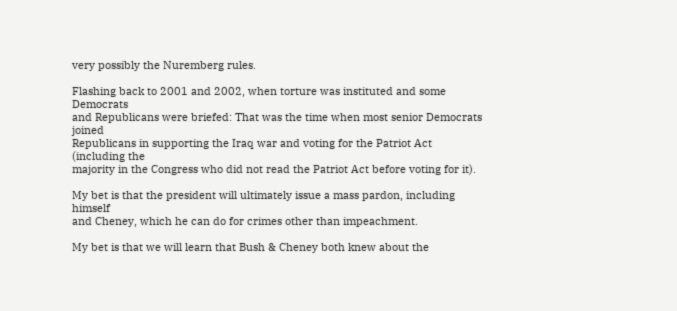very possibly the Nuremberg rules.

Flashing back to 2001 and 2002, when torture was instituted and some Democrats
and Republicans were briefed: That was the time when most senior Democrats joined
Republicans in supporting the Iraq war and voting for the Patriot Act (including the
majority in the Congress who did not read the Patriot Act before voting for it).

My bet is that the president will ultimately issue a mass pardon, including himself
and Cheney, which he can do for crimes other than impeachment.

My bet is that we will learn that Bush & Cheney both knew about the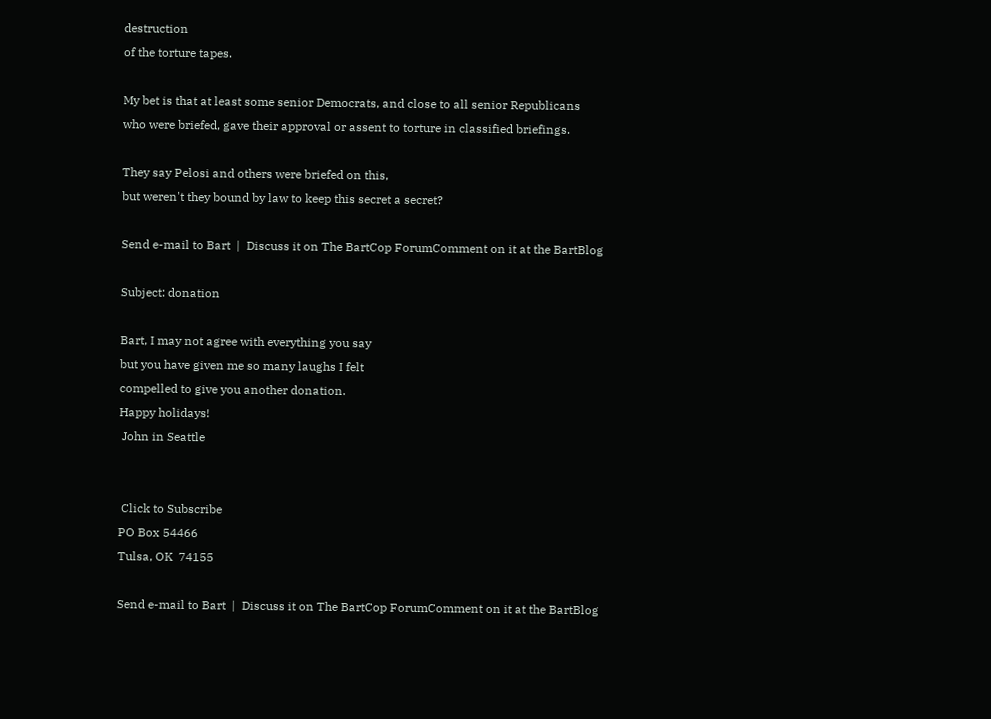destruction
of the torture tapes.

My bet is that at least some senior Democrats, and close to all senior Republicans
who were briefed, gave their approval or assent to torture in classified briefings.

They say Pelosi and others were briefed on this,
but weren't they bound by law to keep this secret a secret?

Send e-mail to Bart  |  Discuss it on The BartCop ForumComment on it at the BartBlog

Subject: donation

Bart, I may not agree with everything you say
but you have given me so many laughs I felt
compelled to give you another donation.
Happy holidays!
 John in Seattle


 Click to Subscribe
PO Box 54466
Tulsa, OK  74155

Send e-mail to Bart  |  Discuss it on The BartCop ForumComment on it at the BartBlog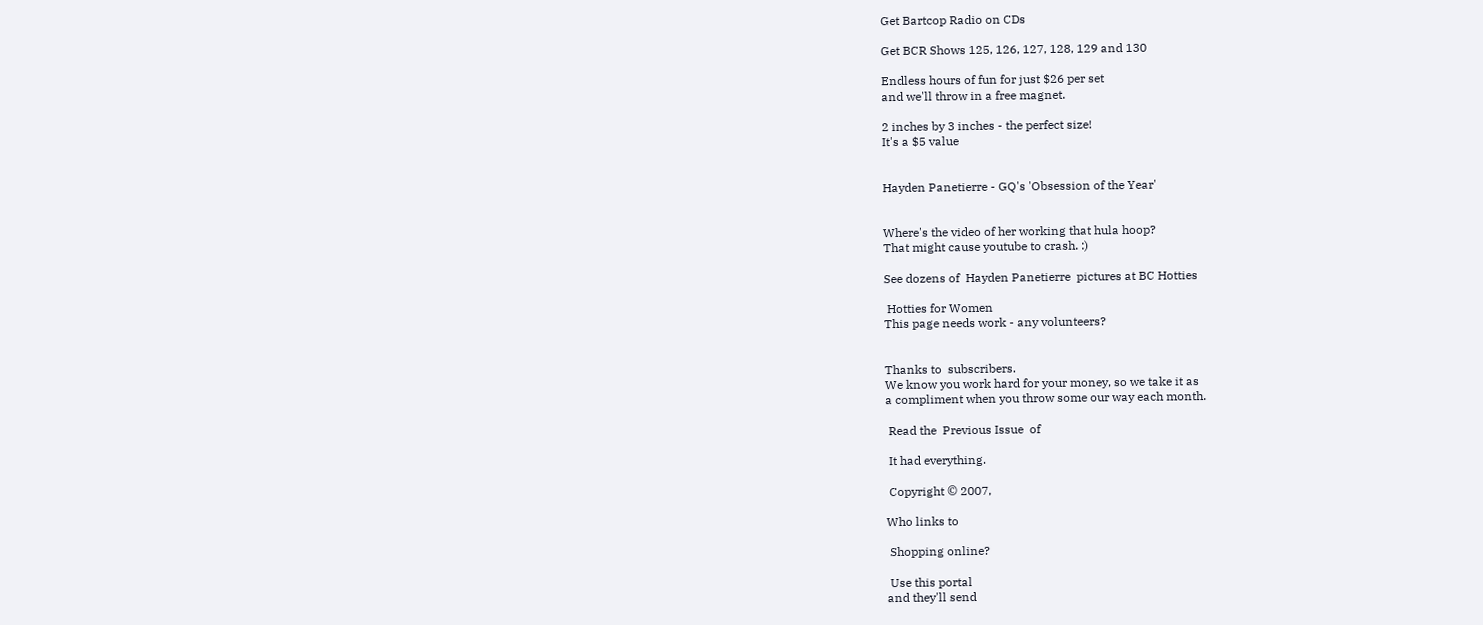Get Bartcop Radio on CDs

Get BCR Shows 125, 126, 127, 128, 129 and 130

Endless hours of fun for just $26 per set
and we'll throw in a free magnet.

2 inches by 3 inches - the perfect size!
It's a $5 value


Hayden Panetierre - GQ's 'Obsession of the Year'


Where's the video of her working that hula hoop?
That might cause youtube to crash. :)

See dozens of  Hayden Panetierre  pictures at BC Hotties

 Hotties for Women
This page needs work - any volunteers?


Thanks to  subscribers.
We know you work hard for your money, so we take it as
a compliment when you throw some our way each month.

 Read the  Previous Issue  of

 It had everything.

 Copyright © 2007,

Who links to

 Shopping online?

 Use this portal
and they'll send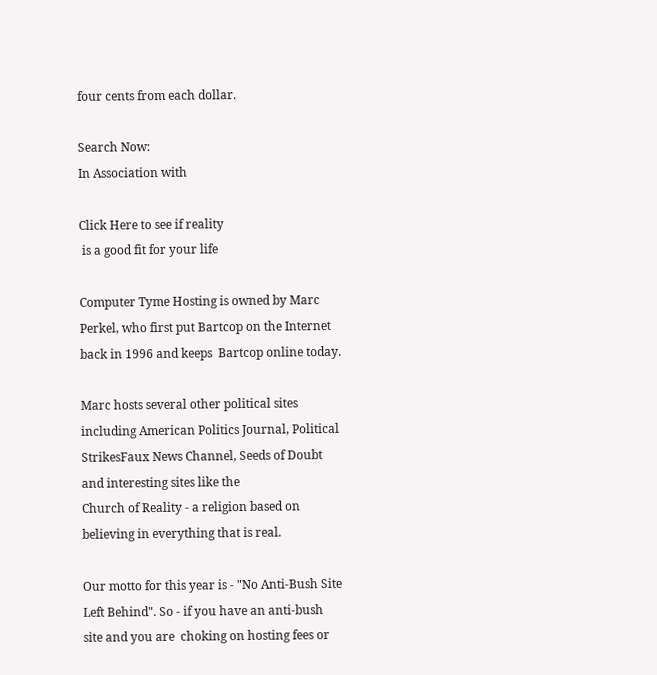four cents from each dollar.

Search Now:
In Association with

Click Here to see if reality
 is a good fit for your life

Computer Tyme Hosting is owned by Marc Perkel, who first put Bartcop on the Internet back in 1996 and keeps  Bartcop online today.

Marc hosts several other political sites including American Politics Journal, Political StrikesFaux News Channel, Seeds of Doubt and interesting sites like the
Church of Reality - a religion based on believing in everything that is real.

Our motto for this year is - "No Anti-Bush Site Left Behind". So - if you have an anti-bush site and you are  choking on hosting fees or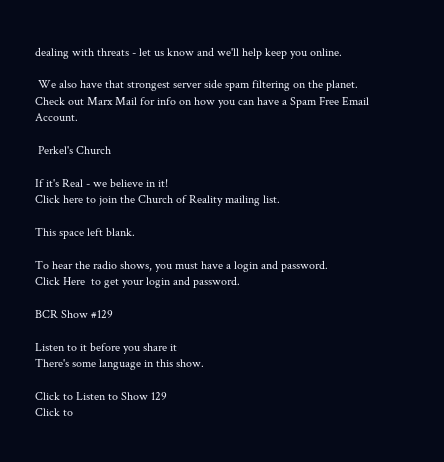dealing with threats - let us know and we'll help keep you online.

 We also have that strongest server side spam filtering on the planet.
Check out Marx Mail for info on how you can have a Spam Free Email Account.

 Perkel's Church

If it's Real - we believe in it!
Click here to join the Church of Reality mailing list.

This space left blank.

To hear the radio shows, you must have a login and password.
Click Here  to get your login and password.

BCR Show #129

Listen to it before you share it
There's some language in this show.

Click to Listen to Show 129
Click to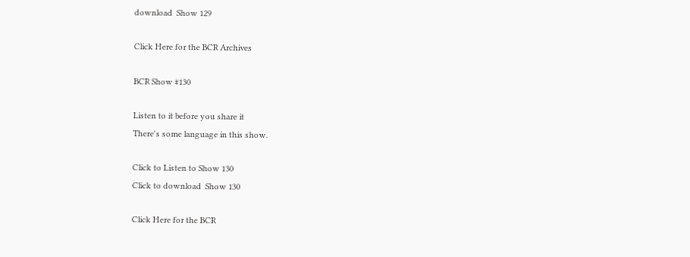download  Show 129

Click Here for the BCR Archives

BCR Show #130

Listen to it before you share it
There's some language in this show.

Click to Listen to Show 130
Click to download  Show 130

Click Here for the BCR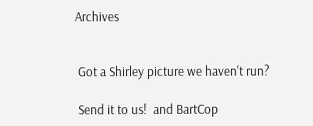Archives


 Got a Shirley picture we haven't run?

 Send it to us!  and BartCop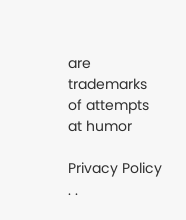are trademarks of attempts at humor

Privacy Policy
. .